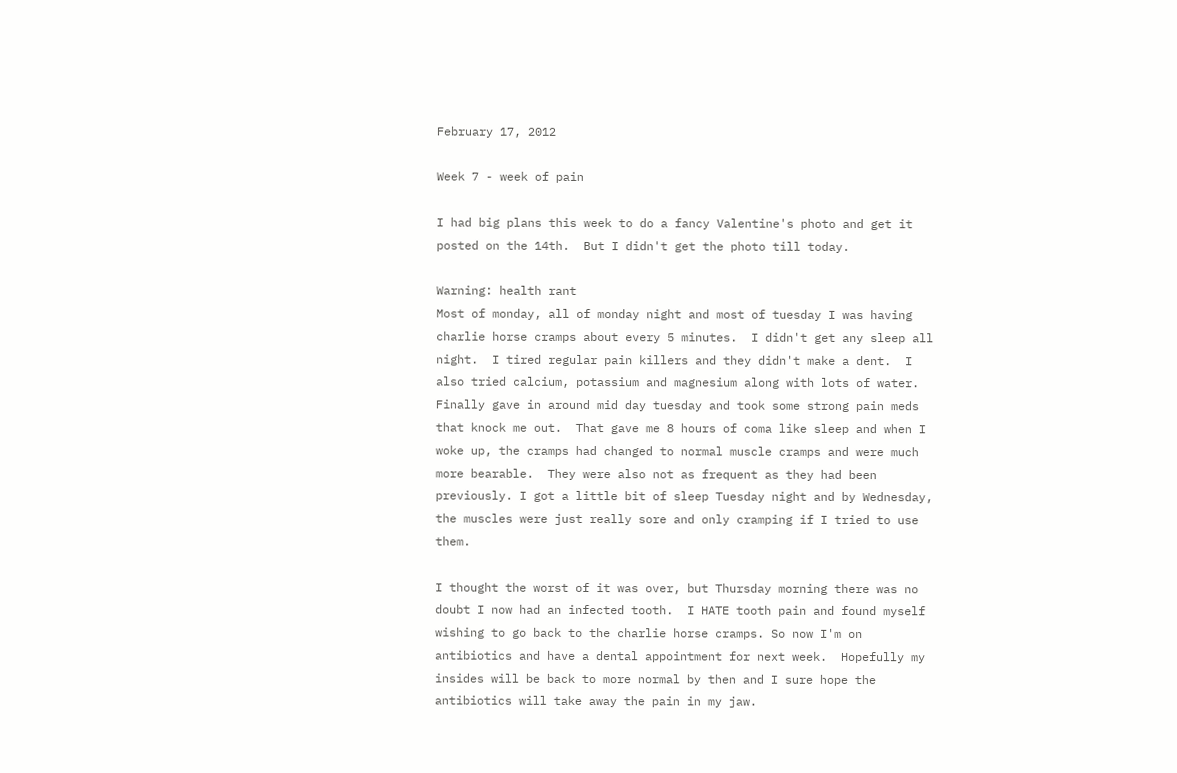February 17, 2012

Week 7 - week of pain

I had big plans this week to do a fancy Valentine's photo and get it posted on the 14th.  But I didn't get the photo till today.

Warning: health rant
Most of monday, all of monday night and most of tuesday I was having charlie horse cramps about every 5 minutes.  I didn't get any sleep all night.  I tired regular pain killers and they didn't make a dent.  I also tried calcium, potassium and magnesium along with lots of water. Finally gave in around mid day tuesday and took some strong pain meds that knock me out.  That gave me 8 hours of coma like sleep and when I woke up, the cramps had changed to normal muscle cramps and were much more bearable.  They were also not as frequent as they had been previously. I got a little bit of sleep Tuesday night and by Wednesday, the muscles were just really sore and only cramping if I tried to use them.

I thought the worst of it was over, but Thursday morning there was no doubt I now had an infected tooth.  I HATE tooth pain and found myself wishing to go back to the charlie horse cramps. So now I'm on antibiotics and have a dental appointment for next week.  Hopefully my insides will be back to more normal by then and I sure hope the antibiotics will take away the pain in my jaw.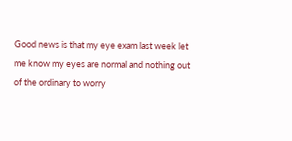Good news is that my eye exam last week let me know my eyes are normal and nothing out of the ordinary to worry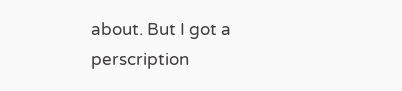about. But I got a perscription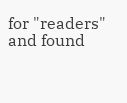for "readers" and found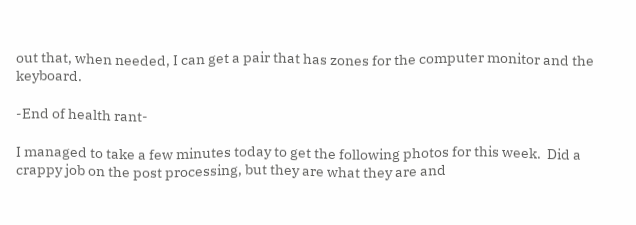out that, when needed, I can get a pair that has zones for the computer monitor and the keyboard.

-End of health rant-

I managed to take a few minutes today to get the following photos for this week.  Did a crappy job on the post processing, but they are what they are and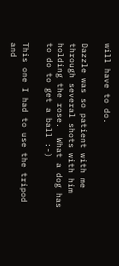will have to do.

Dazzle was so patient with me through several shots with him holding the rose.  What a dog has to do to get a ball :-)

This one I had to use the tripod and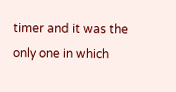timer and it was the only one in which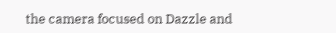the camera focused on Dazzle and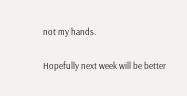not my hands.

Hopefully next week will be better